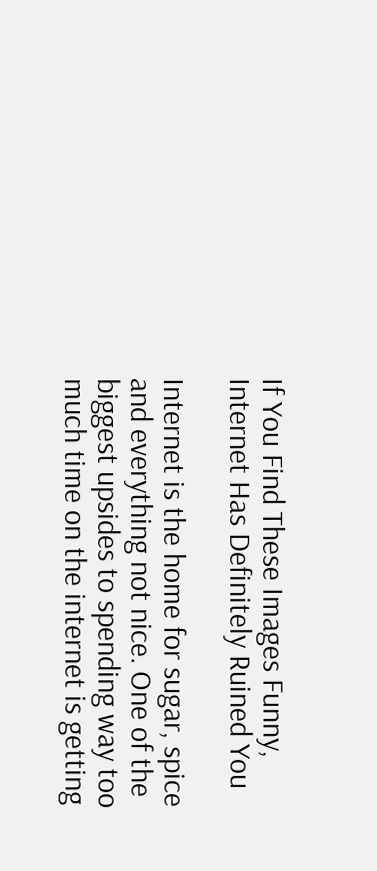If You Find These Images Funny, Internet Has Definitely Ruined You

Internet is the home for sugar, spice and everything not nice. One of the biggest upsides to spending way too much time on the internet is getting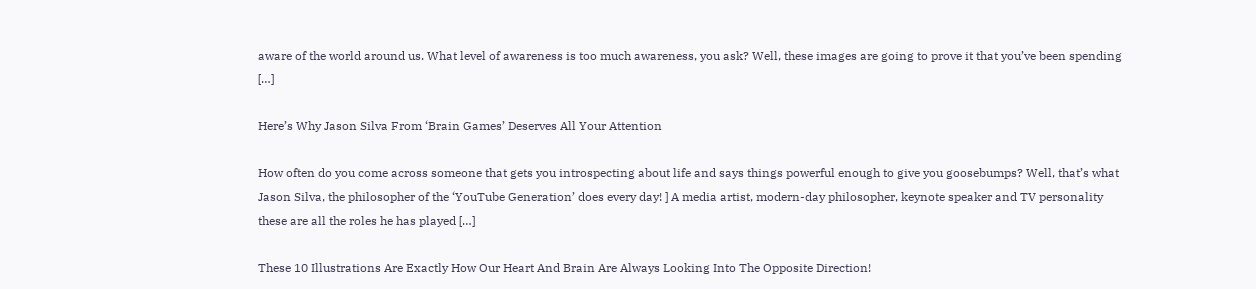aware of the world around us. What level of awareness is too much awareness, you ask? Well, these images are going to prove it that you’ve been spending […]

Here’s Why Jason Silva From ‘Brain Games’ Deserves All Your Attention

How often do you come across someone that gets you introspecting about life and says things powerful enough to give you goosebumps? Well, that’s what Jason Silva, the philosopher of the ‘YouTube Generation’ does every day! ] A media artist, modern-day philosopher, keynote speaker and TV personality these are all the roles he has played […]

These 10 Illustrations Are Exactly How Our Heart And Brain Are Always Looking Into The Opposite Direction!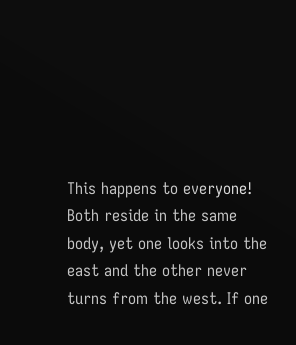This happens to everyone! Both reside in the same body, yet one looks into the east and the other never turns from the west. If one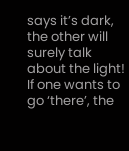says it’s dark, the other will surely talk about the light! If one wants to go ‘there’, the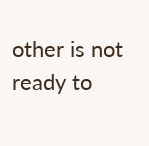other is not ready to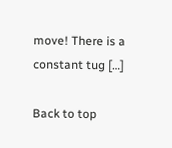move! There is a constant tug […]

Back to top